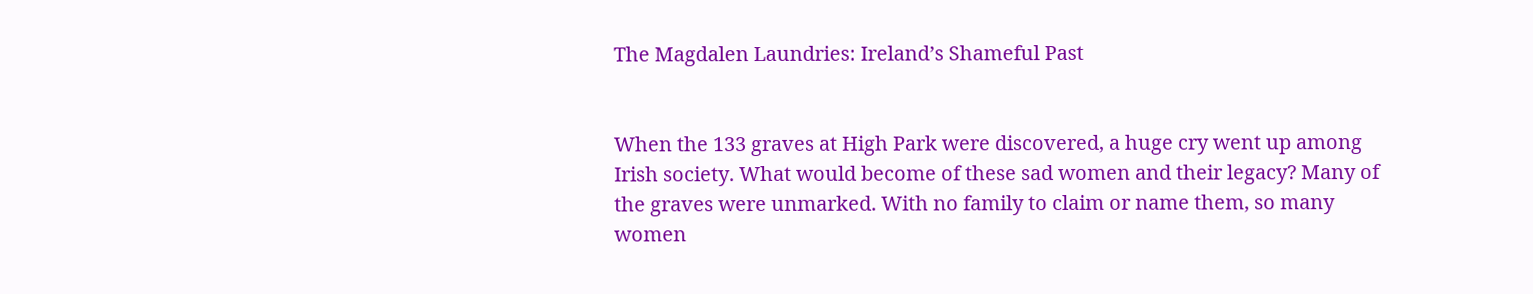The Magdalen Laundries: Ireland’s Shameful Past


When the 133 graves at High Park were discovered, a huge cry went up among Irish society. What would become of these sad women and their legacy? Many of the graves were unmarked. With no family to claim or name them, so many women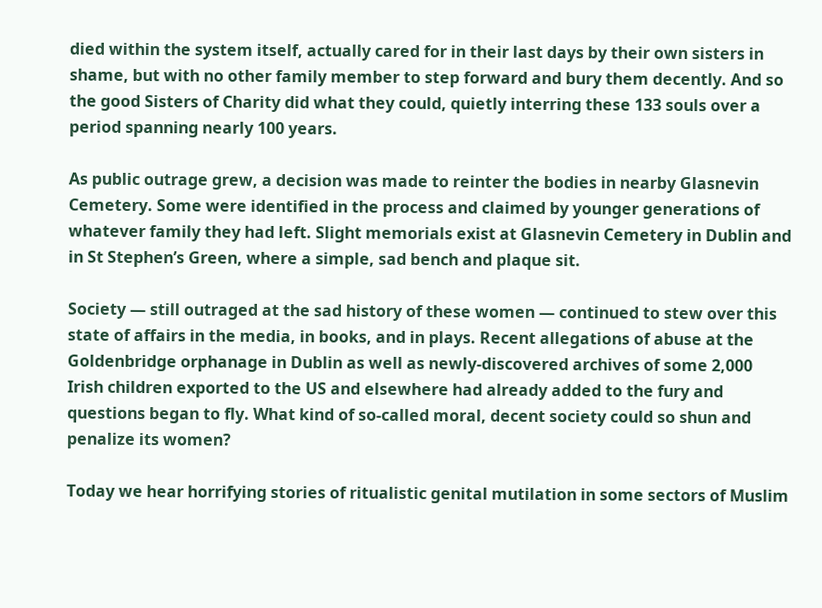died within the system itself, actually cared for in their last days by their own sisters in shame, but with no other family member to step forward and bury them decently. And so the good Sisters of Charity did what they could, quietly interring these 133 souls over a period spanning nearly 100 years.

As public outrage grew, a decision was made to reinter the bodies in nearby Glasnevin Cemetery. Some were identified in the process and claimed by younger generations of whatever family they had left. Slight memorials exist at Glasnevin Cemetery in Dublin and in St Stephen’s Green, where a simple, sad bench and plaque sit.

Society — still outraged at the sad history of these women — continued to stew over this state of affairs in the media, in books, and in plays. Recent allegations of abuse at the Goldenbridge orphanage in Dublin as well as newly-discovered archives of some 2,000 Irish children exported to the US and elsewhere had already added to the fury and questions began to fly. What kind of so-called moral, decent society could so shun and penalize its women?

Today we hear horrifying stories of ritualistic genital mutilation in some sectors of Muslim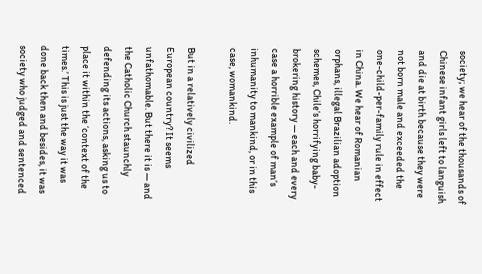society; we hear of the thousands of Chinese infant girls left to languish and die at birth because they were not born male and exceeded the one-child-per-family rule in effect in China. We hear of Romanian orphans, illegal Brazilian adoption schemes, Chile’s horrifying baby-brokering history — each and every case a horrible example of man’s inhumanity to mankind, or in this case, womankind.

But in a relatively civilized European country? It seems unfathomable. But there it is — and the Catholic Church staunchly defending its actions, asking us to place it within the ‘context of the times.’ This is just the way it was done back then and besides, it was society who judged and sentenced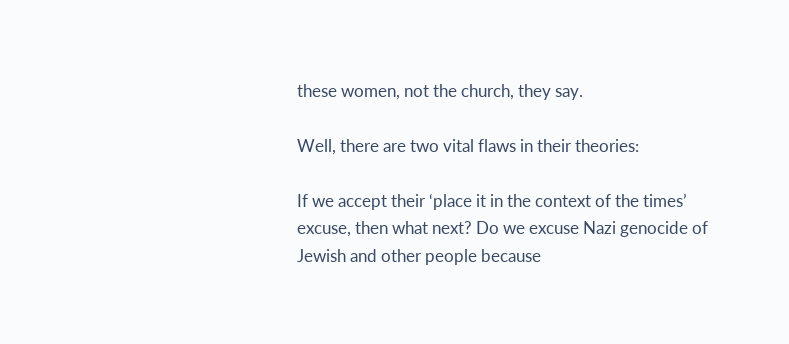these women, not the church, they say.

Well, there are two vital flaws in their theories:

If we accept their ‘place it in the context of the times’ excuse, then what next? Do we excuse Nazi genocide of Jewish and other people because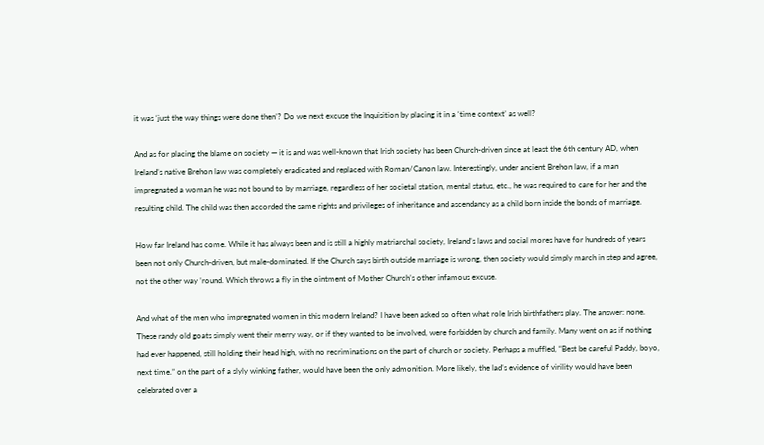it was ‘just the way things were done then’? Do we next excuse the Inquisition by placing it in a ‘time context’ as well?

And as for placing the blame on society — it is and was well-known that Irish society has been Church-driven since at least the 6th century AD, when Ireland’s native Brehon law was completely eradicated and replaced with Roman/Canon law. Interestingly, under ancient Brehon law, if a man impregnated a woman he was not bound to by marriage, regardless of her societal station, mental status, etc., he was required to care for her and the resulting child. The child was then accorded the same rights and privileges of inheritance and ascendancy as a child born inside the bonds of marriage.

How far Ireland has come. While it has always been and is still a highly matriarchal society, Ireland’s laws and social mores have for hundreds of years been not only Church-driven, but male-dominated. If the Church says birth outside marriage is wrong, then society would simply march in step and agree, not the other way ’round. Which throws a fly in the ointment of Mother Church’s other infamous excuse.

And what of the men who impregnated women in this modern Ireland? I have been asked so often what role Irish birthfathers play. The answer: none. These randy old goats simply went their merry way, or if they wanted to be involved, were forbidden by church and family. Many went on as if nothing had ever happened, still holding their head high, with no recriminations on the part of church or society. Perhaps a muffled, “Best be careful Paddy, boyo, next time.” on the part of a slyly winking father, would have been the only admonition. More likely, the lad’s evidence of virility would have been celebrated over a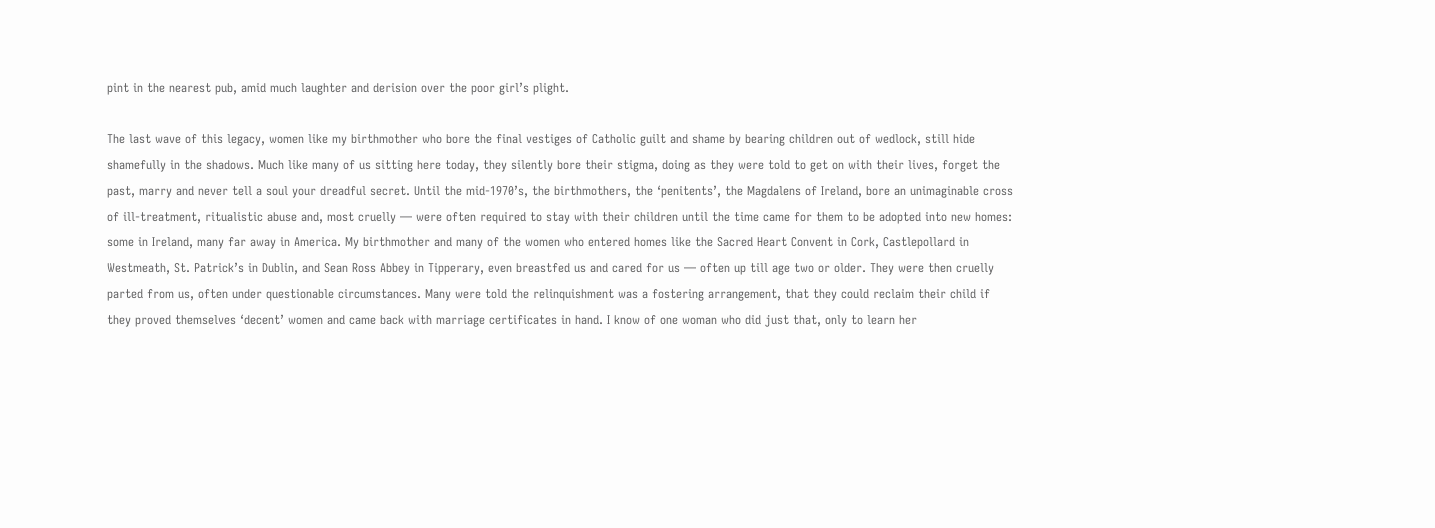pint in the nearest pub, amid much laughter and derision over the poor girl’s plight.

The last wave of this legacy, women like my birthmother who bore the final vestiges of Catholic guilt and shame by bearing children out of wedlock, still hide shamefully in the shadows. Much like many of us sitting here today, they silently bore their stigma, doing as they were told to get on with their lives, forget the past, marry and never tell a soul your dreadful secret. Until the mid-1970’s, the birthmothers, the ‘penitents’, the Magdalens of Ireland, bore an unimaginable cross of ill-treatment, ritualistic abuse and, most cruelly — were often required to stay with their children until the time came for them to be adopted into new homes: some in Ireland, many far away in America. My birthmother and many of the women who entered homes like the Sacred Heart Convent in Cork, Castlepollard in Westmeath, St. Patrick’s in Dublin, and Sean Ross Abbey in Tipperary, even breastfed us and cared for us — often up till age two or older. They were then cruelly parted from us, often under questionable circumstances. Many were told the relinquishment was a fostering arrangement, that they could reclaim their child if they proved themselves ‘decent’ women and came back with marriage certificates in hand. I know of one woman who did just that, only to learn her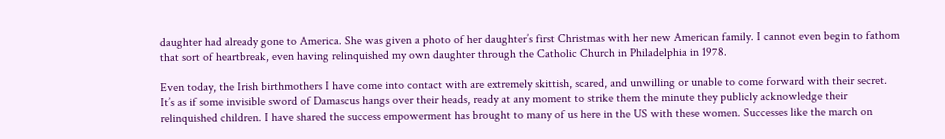daughter had already gone to America. She was given a photo of her daughter’s first Christmas with her new American family. I cannot even begin to fathom that sort of heartbreak, even having relinquished my own daughter through the Catholic Church in Philadelphia in 1978.

Even today, the Irish birthmothers I have come into contact with are extremely skittish, scared, and unwilling or unable to come forward with their secret. It’s as if some invisible sword of Damascus hangs over their heads, ready at any moment to strike them the minute they publicly acknowledge their relinquished children. I have shared the success empowerment has brought to many of us here in the US with these women. Successes like the march on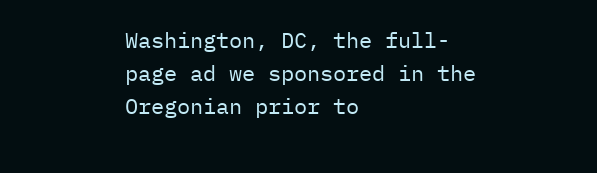Washington, DC, the full-page ad we sponsored in the Oregonian prior to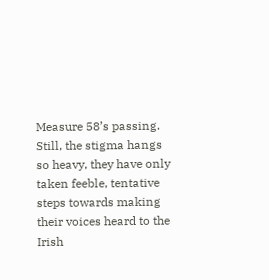Measure 58’s passing. Still, the stigma hangs so heavy, they have only taken feeble, tentative steps towards making their voices heard to the Irish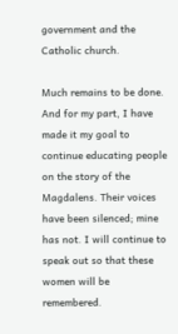government and the Catholic church.

Much remains to be done. And for my part, I have made it my goal to continue educating people on the story of the Magdalens. Their voices have been silenced; mine has not. I will continue to speak out so that these women will be remembered.